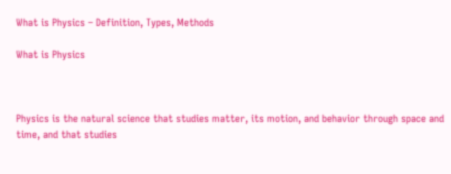What is Physics – Definition, Types, Methods

What is Physics



Physics is the natural science that studies matter, its motion, and behavior through space and time, and that studies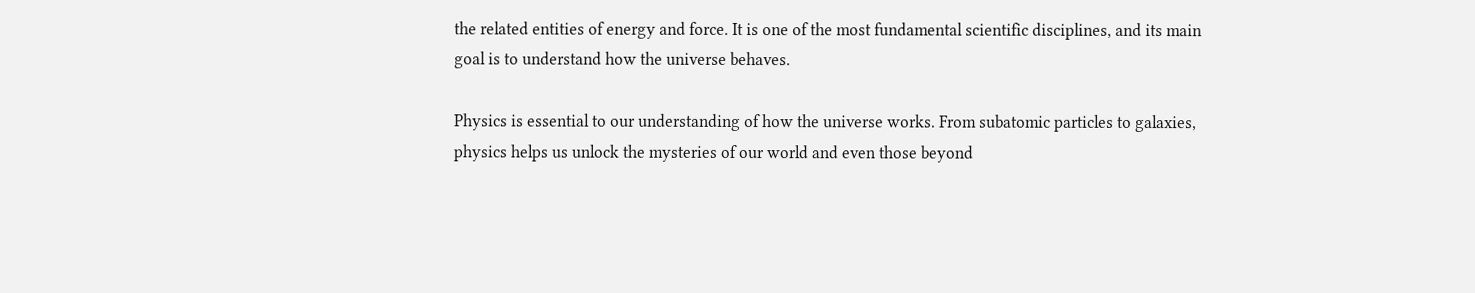the related entities of energy and force. It is one of the most fundamental scientific disciplines, and its main goal is to understand how the universe behaves.

Physics is essential to our understanding of how the universe works. From subatomic particles to galaxies, physics helps us unlock the mysteries of our world and even those beyond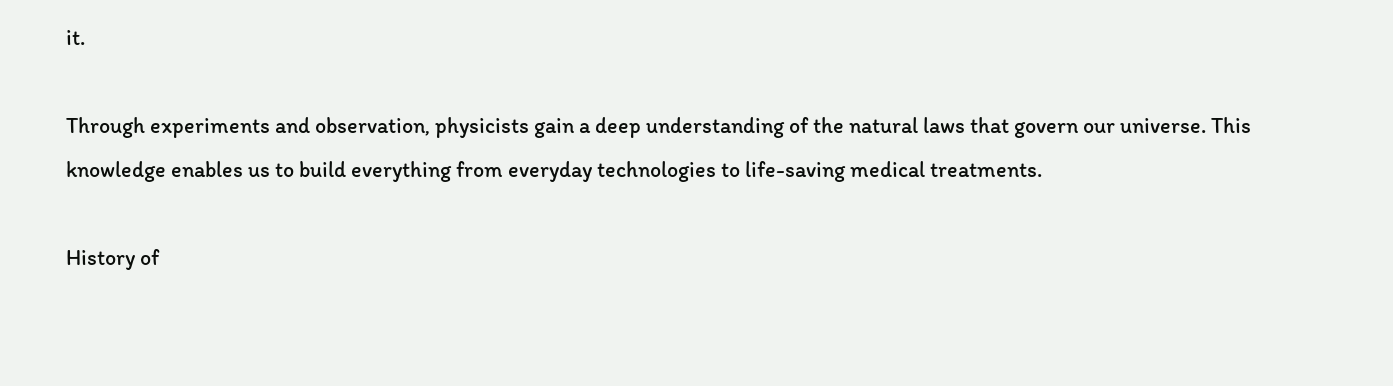it.

Through experiments and observation, physicists gain a deep understanding of the natural laws that govern our universe. This knowledge enables us to build everything from everyday technologies to life-saving medical treatments.

History of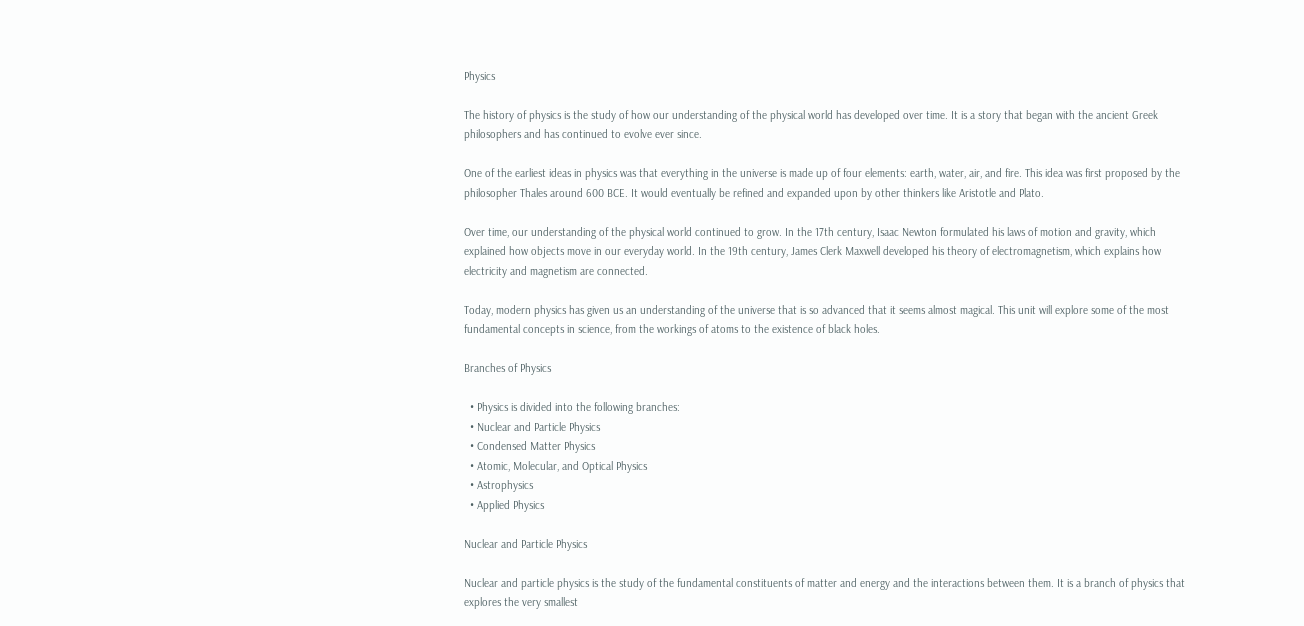Physics

The history of physics is the study of how our understanding of the physical world has developed over time. It is a story that began with the ancient Greek philosophers and has continued to evolve ever since.

One of the earliest ideas in physics was that everything in the universe is made up of four elements: earth, water, air, and fire. This idea was first proposed by the philosopher Thales around 600 BCE. It would eventually be refined and expanded upon by other thinkers like Aristotle and Plato.

Over time, our understanding of the physical world continued to grow. In the 17th century, Isaac Newton formulated his laws of motion and gravity, which explained how objects move in our everyday world. In the 19th century, James Clerk Maxwell developed his theory of electromagnetism, which explains how electricity and magnetism are connected.

Today, modern physics has given us an understanding of the universe that is so advanced that it seems almost magical. This unit will explore some of the most fundamental concepts in science, from the workings of atoms to the existence of black holes.

Branches of Physics

  • Physics is divided into the following branches:
  • Nuclear and Particle Physics
  • Condensed Matter Physics
  • Atomic, Molecular, and Optical Physics
  • Astrophysics
  • Applied Physics

Nuclear and Particle Physics

Nuclear and particle physics is the study of the fundamental constituents of matter and energy and the interactions between them. It is a branch of physics that explores the very smallest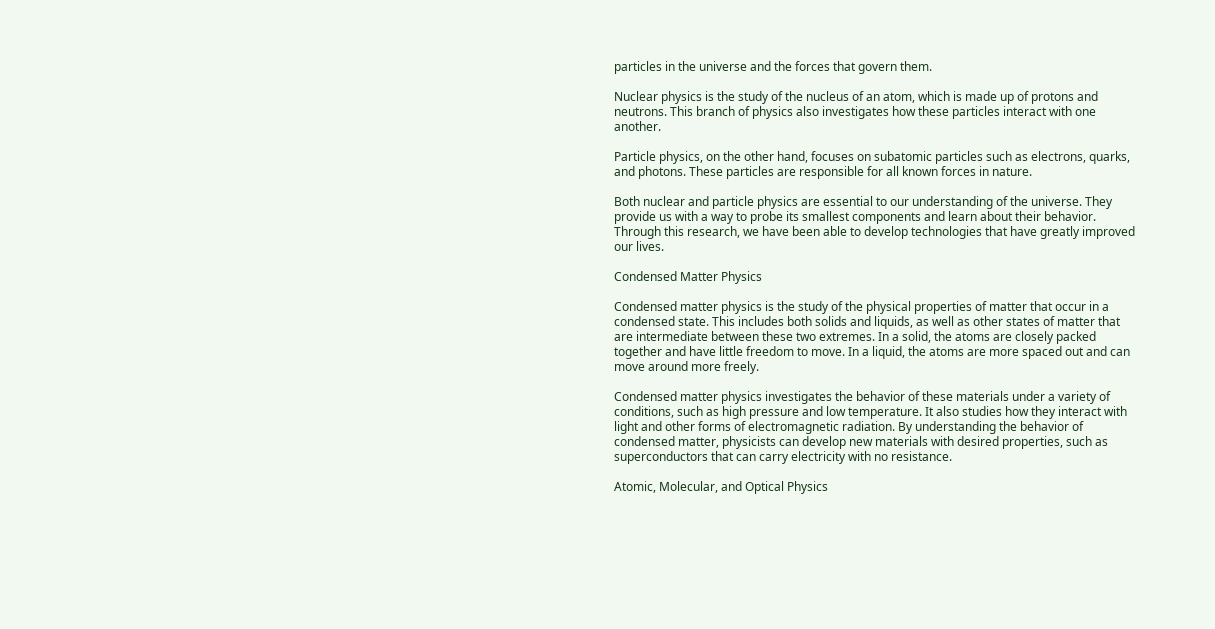particles in the universe and the forces that govern them.

Nuclear physics is the study of the nucleus of an atom, which is made up of protons and neutrons. This branch of physics also investigates how these particles interact with one another.

Particle physics, on the other hand, focuses on subatomic particles such as electrons, quarks, and photons. These particles are responsible for all known forces in nature.

Both nuclear and particle physics are essential to our understanding of the universe. They provide us with a way to probe its smallest components and learn about their behavior. Through this research, we have been able to develop technologies that have greatly improved our lives.

Condensed Matter Physics

Condensed matter physics is the study of the physical properties of matter that occur in a condensed state. This includes both solids and liquids, as well as other states of matter that are intermediate between these two extremes. In a solid, the atoms are closely packed together and have little freedom to move. In a liquid, the atoms are more spaced out and can move around more freely.

Condensed matter physics investigates the behavior of these materials under a variety of conditions, such as high pressure and low temperature. It also studies how they interact with light and other forms of electromagnetic radiation. By understanding the behavior of condensed matter, physicists can develop new materials with desired properties, such as superconductors that can carry electricity with no resistance.

Atomic, Molecular, and Optical Physics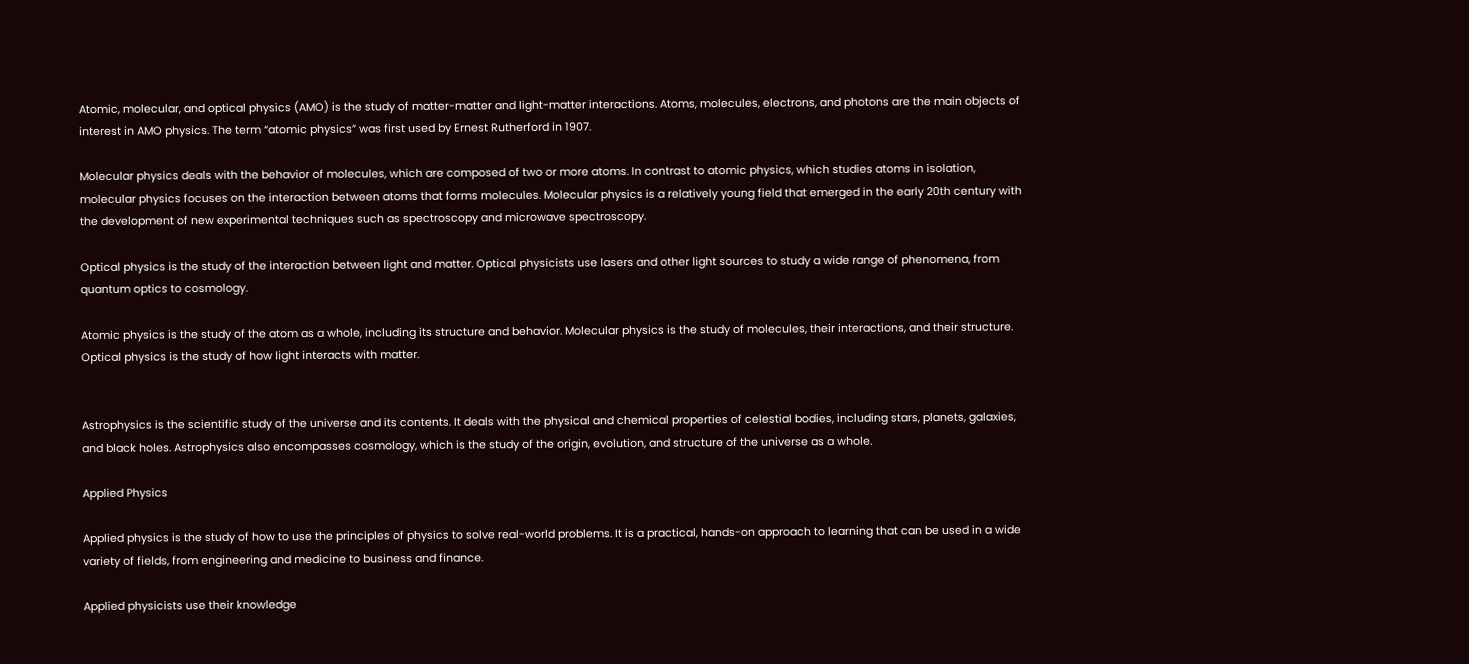Atomic, molecular, and optical physics (AMO) is the study of matter-matter and light-matter interactions. Atoms, molecules, electrons, and photons are the main objects of interest in AMO physics. The term “atomic physics” was first used by Ernest Rutherford in 1907.

Molecular physics deals with the behavior of molecules, which are composed of two or more atoms. In contrast to atomic physics, which studies atoms in isolation, molecular physics focuses on the interaction between atoms that forms molecules. Molecular physics is a relatively young field that emerged in the early 20th century with the development of new experimental techniques such as spectroscopy and microwave spectroscopy.

Optical physics is the study of the interaction between light and matter. Optical physicists use lasers and other light sources to study a wide range of phenomena, from quantum optics to cosmology.

Atomic physics is the study of the atom as a whole, including its structure and behavior. Molecular physics is the study of molecules, their interactions, and their structure. Optical physics is the study of how light interacts with matter.


Astrophysics is the scientific study of the universe and its contents. It deals with the physical and chemical properties of celestial bodies, including stars, planets, galaxies, and black holes. Astrophysics also encompasses cosmology, which is the study of the origin, evolution, and structure of the universe as a whole.

Applied Physics

Applied physics is the study of how to use the principles of physics to solve real-world problems. It is a practical, hands-on approach to learning that can be used in a wide variety of fields, from engineering and medicine to business and finance.

Applied physicists use their knowledge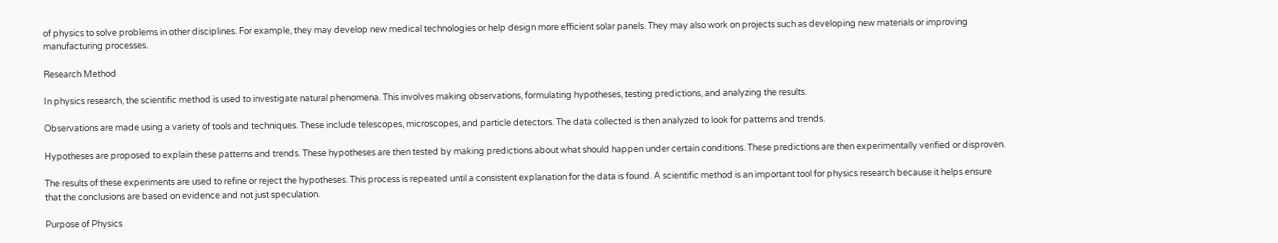of physics to solve problems in other disciplines. For example, they may develop new medical technologies or help design more efficient solar panels. They may also work on projects such as developing new materials or improving manufacturing processes.

Research Method

In physics research, the scientific method is used to investigate natural phenomena. This involves making observations, formulating hypotheses, testing predictions, and analyzing the results.

Observations are made using a variety of tools and techniques. These include telescopes, microscopes, and particle detectors. The data collected is then analyzed to look for patterns and trends.

Hypotheses are proposed to explain these patterns and trends. These hypotheses are then tested by making predictions about what should happen under certain conditions. These predictions are then experimentally verified or disproven.

The results of these experiments are used to refine or reject the hypotheses. This process is repeated until a consistent explanation for the data is found. A scientific method is an important tool for physics research because it helps ensure that the conclusions are based on evidence and not just speculation.

Purpose of Physics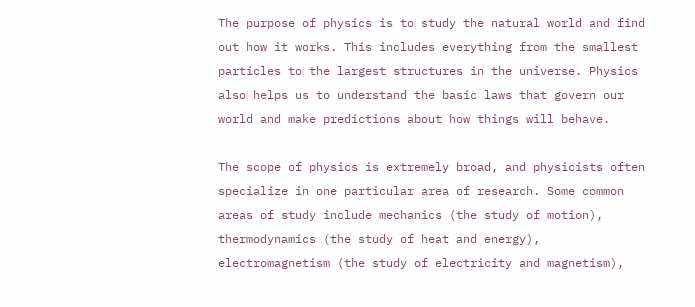The purpose of physics is to study the natural world and find out how it works. This includes everything from the smallest particles to the largest structures in the universe. Physics also helps us to understand the basic laws that govern our world and make predictions about how things will behave.

The scope of physics is extremely broad, and physicists often specialize in one particular area of research. Some common areas of study include mechanics (the study of motion), thermodynamics (the study of heat and energy), electromagnetism (the study of electricity and magnetism),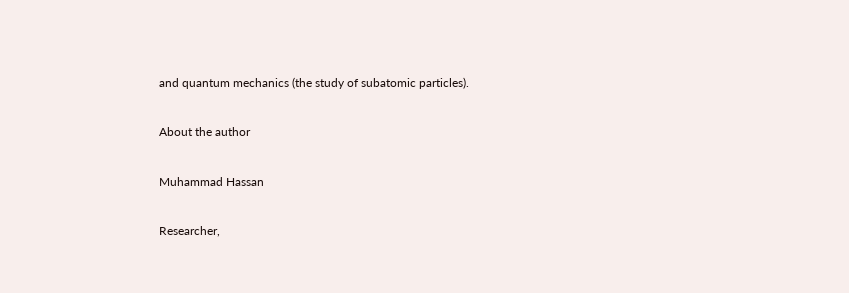and quantum mechanics (the study of subatomic particles).

About the author

Muhammad Hassan

Researcher,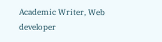Academic Writer, Web developer